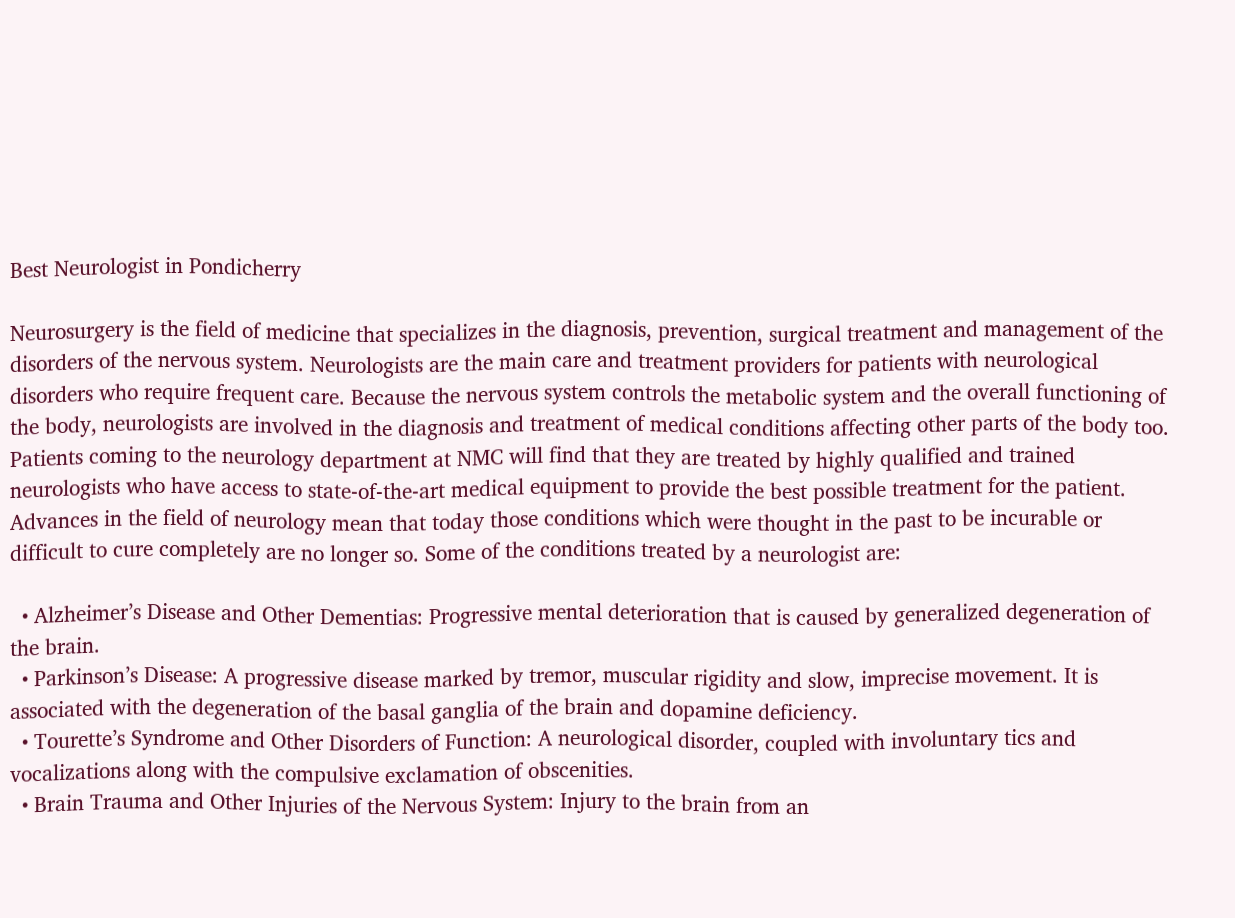Best Neurologist in Pondicherry

Neurosurgery is the field of medicine that specializes in the diagnosis, prevention, surgical treatment and management of the disorders of the nervous system. Neurologists are the main care and treatment providers for patients with neurological disorders who require frequent care. Because the nervous system controls the metabolic system and the overall functioning of the body, neurologists are involved in the diagnosis and treatment of medical conditions affecting other parts of the body too. Patients coming to the neurology department at NMC will find that they are treated by highly qualified and trained neurologists who have access to state-of-the-art medical equipment to provide the best possible treatment for the patient. Advances in the field of neurology mean that today those conditions which were thought in the past to be incurable or difficult to cure completely are no longer so. Some of the conditions treated by a neurologist are:

  • Alzheimer’s Disease and Other Dementias: Progressive mental deterioration that is caused by generalized degeneration of the brain.
  • Parkinson’s Disease: A progressive disease marked by tremor, muscular rigidity and slow, imprecise movement. It is associated with the degeneration of the basal ganglia of the brain and dopamine deficiency.
  • Tourette’s Syndrome and Other Disorders of Function: A neurological disorder, coupled with involuntary tics and vocalizations along with the compulsive exclamation of obscenities.
  • Brain Trauma and Other Injuries of the Nervous System: Injury to the brain from an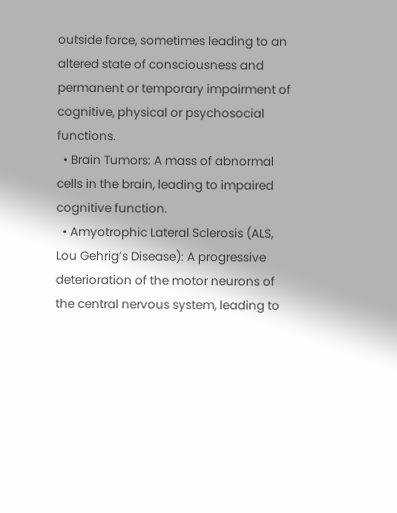outside force, sometimes leading to an altered state of consciousness and permanent or temporary impairment of cognitive, physical or psychosocial functions.
  • Brain Tumors: A mass of abnormal cells in the brain, leading to impaired cognitive function.
  • Amyotrophic Lateral Sclerosis (ALS, Lou Gehrig’s Disease): A progressive deterioration of the motor neurons of the central nervous system, leading to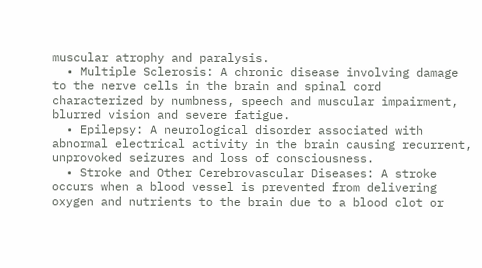muscular atrophy and paralysis.
  • Multiple Sclerosis: A chronic disease involving damage to the nerve cells in the brain and spinal cord characterized by numbness, speech and muscular impairment, blurred vision and severe fatigue.
  • Epilepsy: A neurological disorder associated with abnormal electrical activity in the brain causing recurrent, unprovoked seizures and loss of consciousness.
  • Stroke and Other Cerebrovascular Diseases: A stroke occurs when a blood vessel is prevented from delivering oxygen and nutrients to the brain due to a blood clot or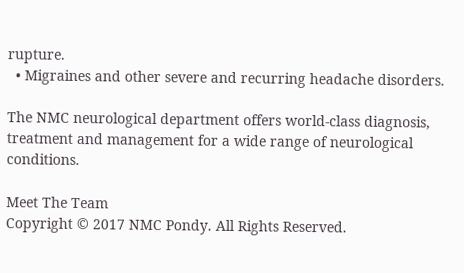rupture.
  • Migraines and other severe and recurring headache disorders.

The NMC neurological department offers world-class diagnosis, treatment and management for a wide range of neurological conditions.

Meet The Team
Copyright © 2017 NMC Pondy. All Rights Reserved.